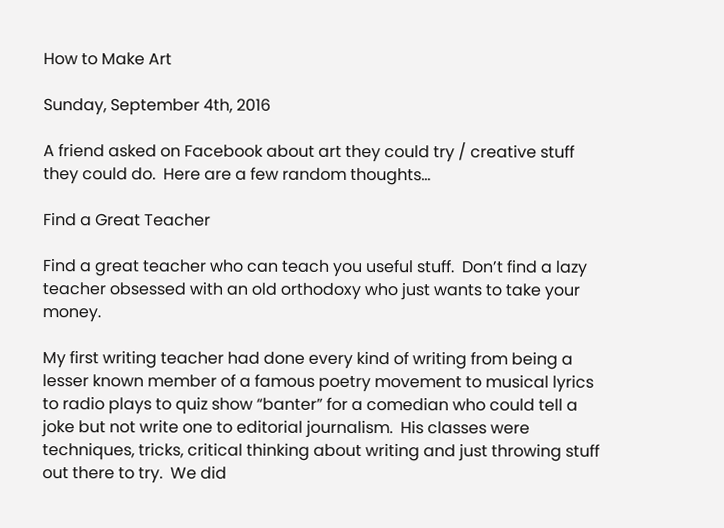How to Make Art

Sunday, September 4th, 2016

A friend asked on Facebook about art they could try / creative stuff they could do.  Here are a few random thoughts…

Find a Great Teacher

Find a great teacher who can teach you useful stuff.  Don’t find a lazy teacher obsessed with an old orthodoxy who just wants to take your money.

My first writing teacher had done every kind of writing from being a lesser known member of a famous poetry movement to musical lyrics to radio plays to quiz show “banter” for a comedian who could tell a joke but not write one to editorial journalism.  His classes were techniques, tricks, critical thinking about writing and just throwing stuff out there to try.  We did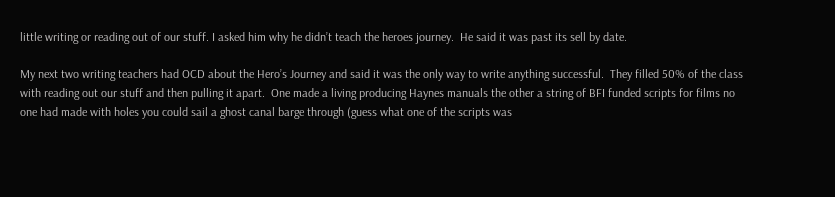little writing or reading out of our stuff. I asked him why he didn’t teach the heroes journey.  He said it was past its sell by date.

My next two writing teachers had OCD about the Hero’s Journey and said it was the only way to write anything successful.  They filled 50% of the class with reading out our stuff and then pulling it apart.  One made a living producing Haynes manuals the other a string of BFI funded scripts for films no one had made with holes you could sail a ghost canal barge through (guess what one of the scripts was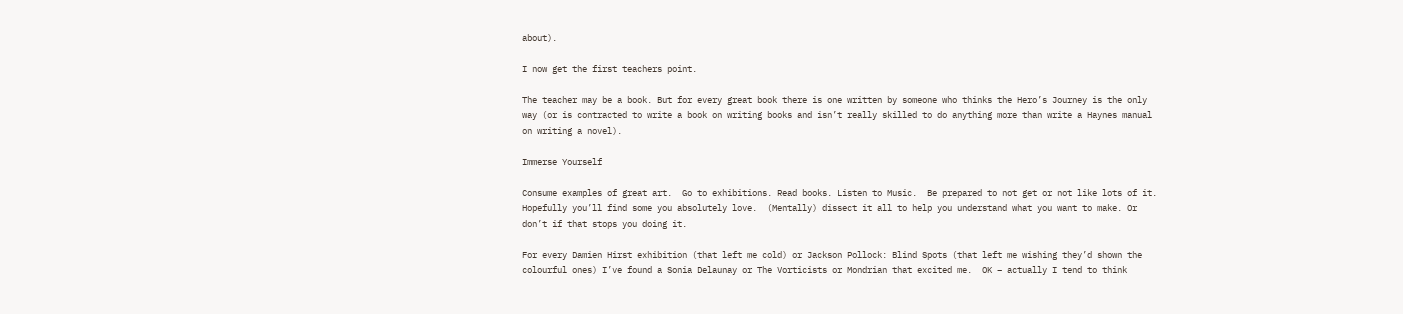about).

I now get the first teachers point.

The teacher may be a book. But for every great book there is one written by someone who thinks the Hero’s Journey is the only way (or is contracted to write a book on writing books and isn’t really skilled to do anything more than write a Haynes manual on writing a novel).

Immerse Yourself

Consume examples of great art.  Go to exhibitions. Read books. Listen to Music.  Be prepared to not get or not like lots of it.  Hopefully you’ll find some you absolutely love.  (Mentally) dissect it all to help you understand what you want to make. Or don’t if that stops you doing it.

For every Damien Hirst exhibition (that left me cold) or Jackson Pollock: Blind Spots (that left me wishing they’d shown the colourful ones) I’ve found a Sonia Delaunay or The Vorticists or Mondrian that excited me.  OK – actually I tend to think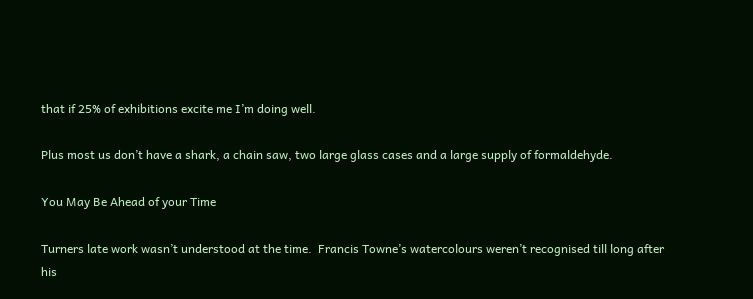that if 25% of exhibitions excite me I’m doing well.

Plus most us don’t have a shark, a chain saw, two large glass cases and a large supply of formaldehyde.

You May Be Ahead of your Time

Turners late work wasn’t understood at the time.  Francis Towne’s watercolours weren’t recognised till long after his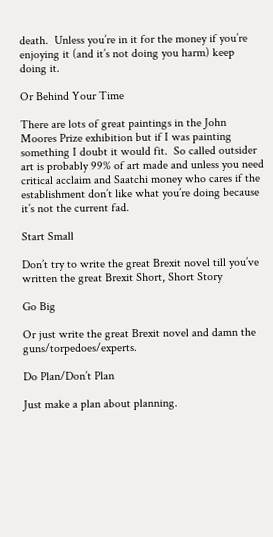death.  Unless you’re in it for the money if you’re enjoying it (and it’s not doing you harm) keep doing it.

Or Behind Your Time

There are lots of great paintings in the John Moores Prize exhibition but if I was painting something I doubt it would fit.  So called outsider art is probably 99% of art made and unless you need critical acclaim and Saatchi money who cares if the establishment don’t like what you’re doing because it’s not the current fad.

Start Small

Don’t try to write the great Brexit novel till you’ve written the great Brexit Short, Short Story

Go Big

Or just write the great Brexit novel and damn the guns/torpedoes/experts.

Do Plan/Don’t Plan

Just make a plan about planning.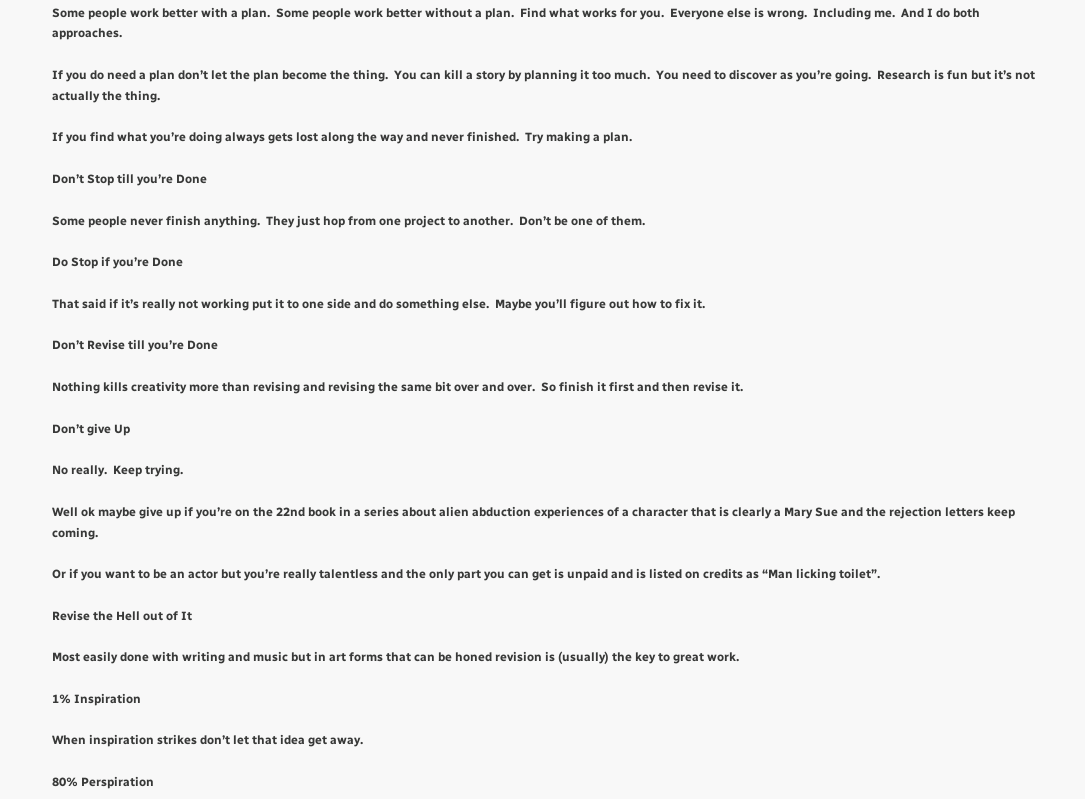Some people work better with a plan.  Some people work better without a plan.  Find what works for you.  Everyone else is wrong.  Including me.  And I do both approaches.

If you do need a plan don’t let the plan become the thing.  You can kill a story by planning it too much.  You need to discover as you’re going.  Research is fun but it’s not actually the thing.

If you find what you’re doing always gets lost along the way and never finished.  Try making a plan.

Don’t Stop till you’re Done

Some people never finish anything.  They just hop from one project to another.  Don’t be one of them.

Do Stop if you’re Done

That said if it’s really not working put it to one side and do something else.  Maybe you’ll figure out how to fix it.

Don’t Revise till you’re Done

Nothing kills creativity more than revising and revising the same bit over and over.  So finish it first and then revise it.

Don’t give Up

No really.  Keep trying.

Well ok maybe give up if you’re on the 22nd book in a series about alien abduction experiences of a character that is clearly a Mary Sue and the rejection letters keep coming.

Or if you want to be an actor but you’re really talentless and the only part you can get is unpaid and is listed on credits as “Man licking toilet”.

Revise the Hell out of It

Most easily done with writing and music but in art forms that can be honed revision is (usually) the key to great work.

1% Inspiration

When inspiration strikes don’t let that idea get away.

80% Perspiration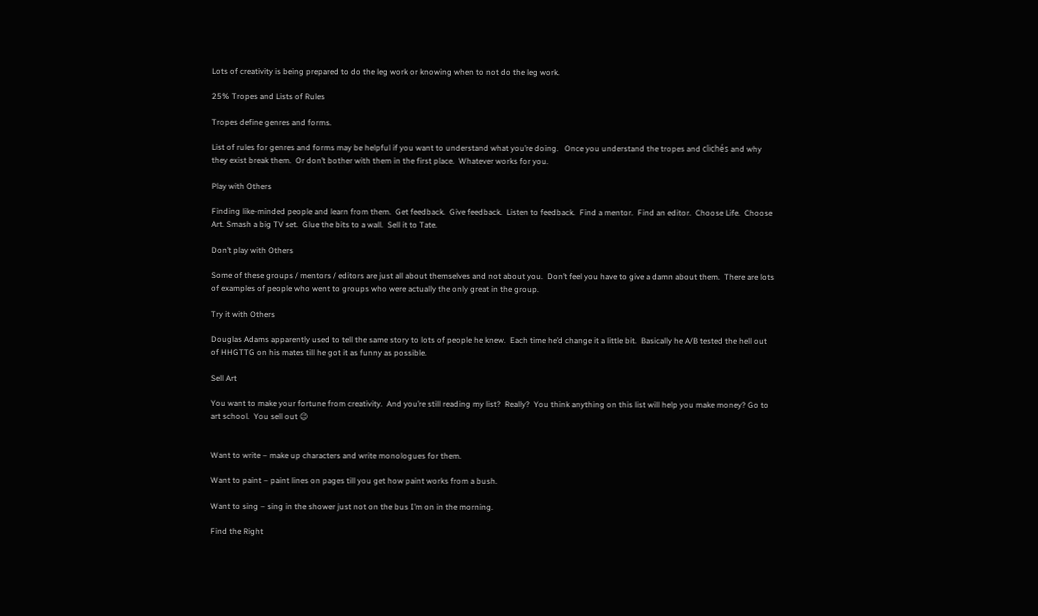Lots of creativity is being prepared to do the leg work or knowing when to not do the leg work.

25% Tropes and Lists of Rules

Tropes define genres and forms.

List of rules for genres and forms may be helpful if you want to understand what you’re doing.   Once you understand the tropes and clichés and why they exist break them.  Or don’t bother with them in the first place.  Whatever works for you.

Play with Others

Finding like-minded people and learn from them.  Get feedback.  Give feedback.  Listen to feedback.  Find a mentor.  Find an editor.  Choose Life.  Choose Art. Smash a big TV set.  Glue the bits to a wall.  Sell it to Tate.

Don’t play with Others

Some of these groups / mentors / editors are just all about themselves and not about you.  Don’t feel you have to give a damn about them.  There are lots of examples of people who went to groups who were actually the only great in the group.

Try it with Others

Douglas Adams apparently used to tell the same story to lots of people he knew.  Each time he’d change it a little bit.  Basically he A/B tested the hell out of HHGTTG on his mates till he got it as funny as possible.

Sell Art

You want to make your fortune from creativity.  And you’re still reading my list?  Really?  You think anything on this list will help you make money? Go to art school.  You sell out 😉


Want to write – make up characters and write monologues for them.

Want to paint – paint lines on pages till you get how paint works from a bush.

Want to sing – sing in the shower just not on the bus I’m on in the morning.

Find the Right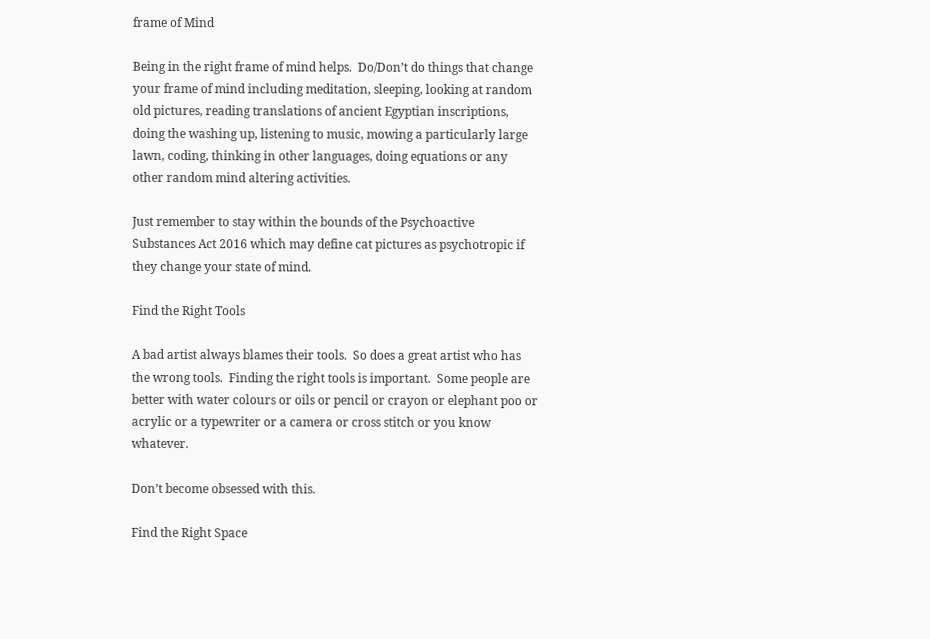frame of Mind

Being in the right frame of mind helps.  Do/Don’t do things that change your frame of mind including meditation, sleeping, looking at random old pictures, reading translations of ancient Egyptian inscriptions, doing the washing up, listening to music, mowing a particularly large lawn, coding, thinking in other languages, doing equations or any other random mind altering activities.

Just remember to stay within the bounds of the Psychoactive Substances Act 2016 which may define cat pictures as psychotropic if they change your state of mind.

Find the Right Tools

A bad artist always blames their tools.  So does a great artist who has the wrong tools.  Finding the right tools is important.  Some people are better with water colours or oils or pencil or crayon or elephant poo or acrylic or a typewriter or a camera or cross stitch or you know whatever.

Don’t become obsessed with this.

Find the Right Space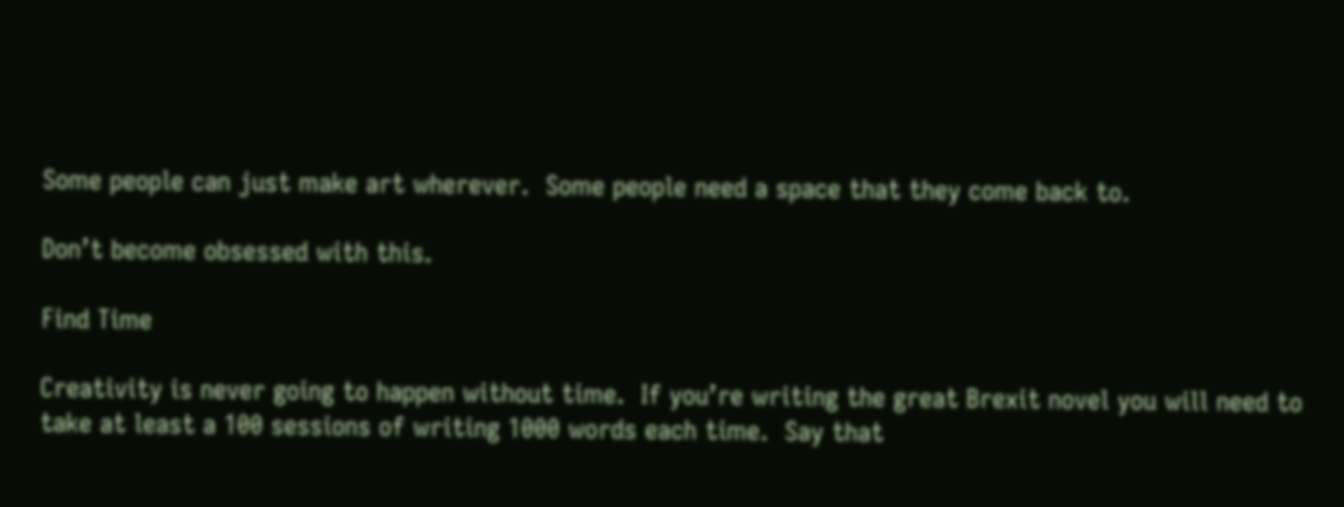Some people can just make art wherever.  Some people need a space that they come back to.

Don’t become obsessed with this.

Find Time

Creativity is never going to happen without time.  If you’re writing the great Brexit novel you will need to take at least a 100 sessions of writing 1000 words each time.  Say that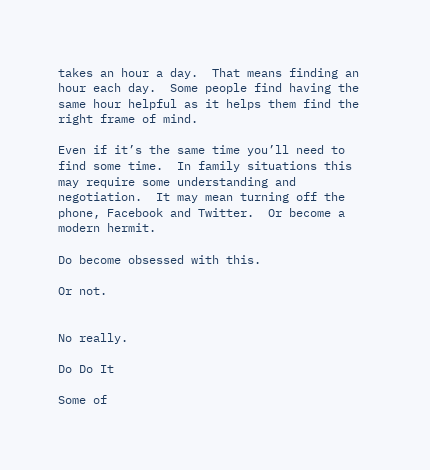takes an hour a day.  That means finding an hour each day.  Some people find having the same hour helpful as it helps them find the right frame of mind.

Even if it’s the same time you’ll need to find some time.  In family situations this may require some understanding and negotiation.  It may mean turning off the phone, Facebook and Twitter.  Or become a modern hermit.

Do become obsessed with this.

Or not.


No really.

Do Do It

Some of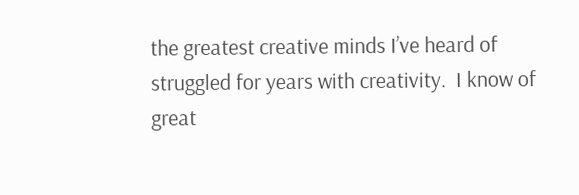the greatest creative minds I’ve heard of struggled for years with creativity.  I know of great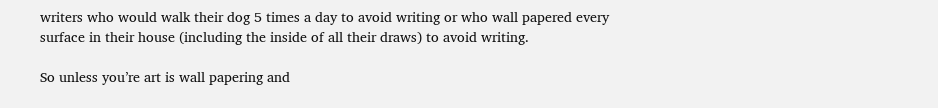writers who would walk their dog 5 times a day to avoid writing or who wall papered every surface in their house (including the inside of all their draws) to avoid writing.

So unless you’re art is wall papering and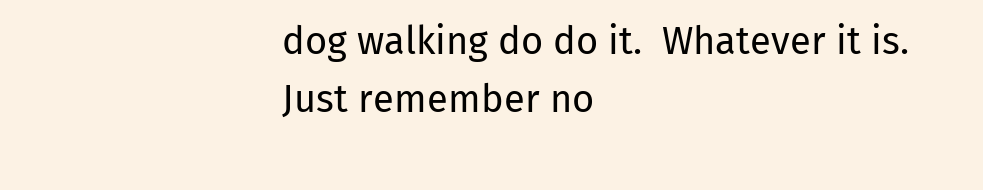dog walking do do it.  Whatever it is.  Just remember no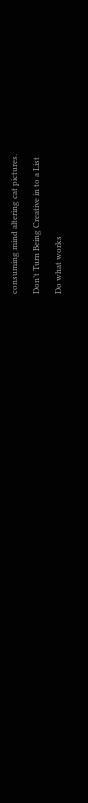consuming mind altering cat pictures.

Don’t Turn Being Creative in to a List

Do what works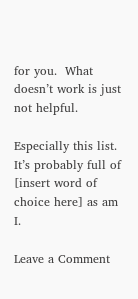for you.  What doesn’t work is just not helpful.

Especially this list.  It’s probably full of [insert word of choice here] as am I.

Leave a Comment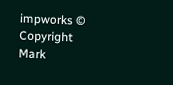impworks © Copyright Mark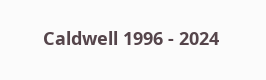Caldwell 1996 - 2024